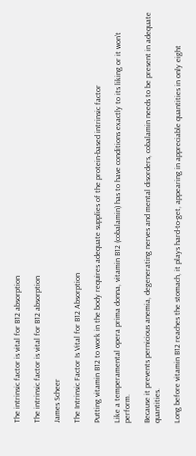The intrinsic factor is vital for B12 absorption

The intrinsic factor is vital for B12 absorption

James Scheer

The Intrinsic Factor Is Vital for B12 Absorption

Putting vitamin B12 to work in the body requires adequate supplies of the protein-based intrinsic factor

Like a temperamental opera prima donna, vitamin B12 (cobalamin) has to have conditions exactly to its liking or it won’t perform.

Because it prevents pernicious anemia, degenerating nerves and mental disorders, cobalamin needs to be present in adequate quantities.

Long before vitamin B12 reaches the stomach, it plays hard-to-get, appearing in appreciable quantities in only eight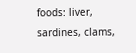foods: liver, sardines, clams,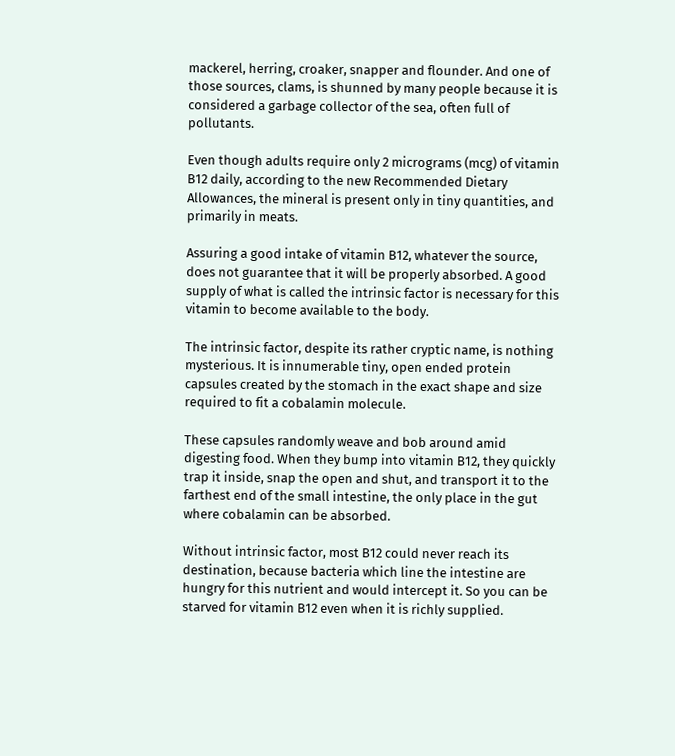mackerel, herring, croaker, snapper and flounder. And one of those sources, clams, is shunned by many people because it is considered a garbage collector of the sea, often full of pollutants.

Even though adults require only 2 micrograms (mcg) of vitamin B12 daily, according to the new Recommended Dietary Allowances, the mineral is present only in tiny quantities, and primarily in meats.

Assuring a good intake of vitamin B12, whatever the source, does not guarantee that it will be properly absorbed. A good supply of what is called the intrinsic factor is necessary for this vitamin to become available to the body.

The intrinsic factor, despite its rather cryptic name, is nothing mysterious. It is innumerable tiny, open ended protein capsules created by the stomach in the exact shape and size required to fit a cobalamin molecule.

These capsules randomly weave and bob around amid digesting food. When they bump into vitamin B12, they quickly trap it inside, snap the open and shut, and transport it to the farthest end of the small intestine, the only place in the gut where cobalamin can be absorbed.

Without intrinsic factor, most B12 could never reach its destination, because bacteria which line the intestine are hungry for this nutrient and would intercept it. So you can be starved for vitamin B12 even when it is richly supplied.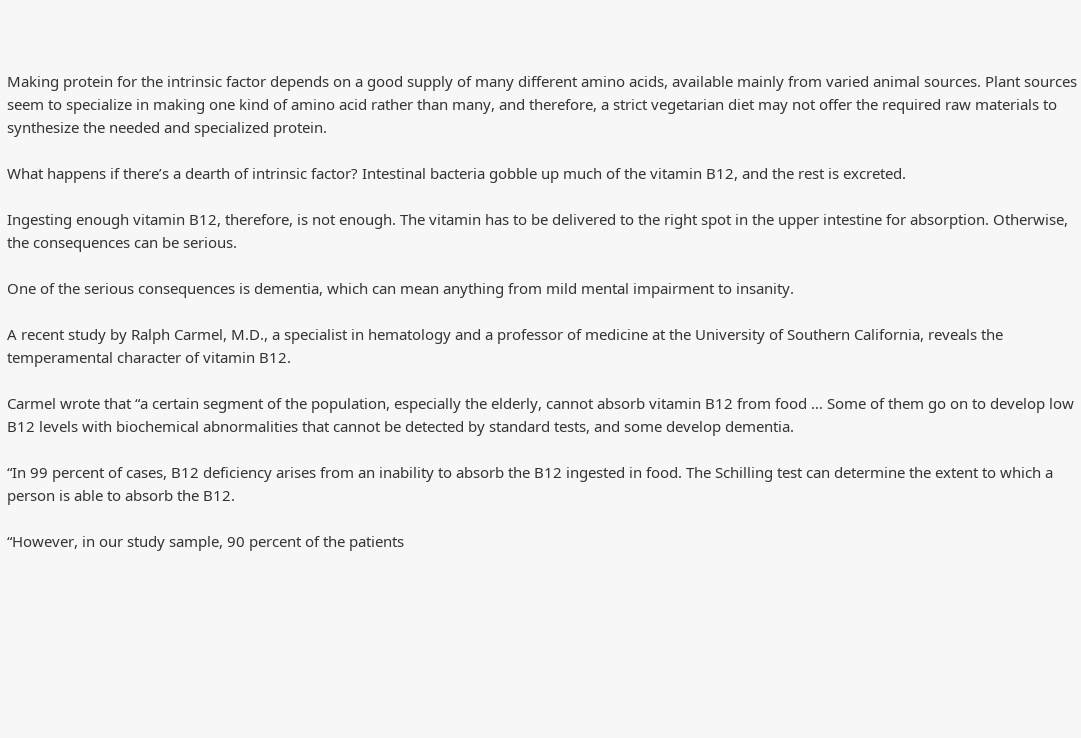Making protein for the intrinsic factor depends on a good supply of many different amino acids, available mainly from varied animal sources. Plant sources seem to specialize in making one kind of amino acid rather than many, and therefore, a strict vegetarian diet may not offer the required raw materials to synthesize the needed and specialized protein.

What happens if there’s a dearth of intrinsic factor? Intestinal bacteria gobble up much of the vitamin B12, and the rest is excreted.

Ingesting enough vitamin B12, therefore, is not enough. The vitamin has to be delivered to the right spot in the upper intestine for absorption. Otherwise, the consequences can be serious.

One of the serious consequences is dementia, which can mean anything from mild mental impairment to insanity.

A recent study by Ralph Carmel, M.D., a specialist in hematology and a professor of medicine at the University of Southern California, reveals the temperamental character of vitamin B12.

Carmel wrote that “a certain segment of the population, especially the elderly, cannot absorb vitamin B12 from food … Some of them go on to develop low B12 levels with biochemical abnormalities that cannot be detected by standard tests, and some develop dementia.

“In 99 percent of cases, B12 deficiency arises from an inability to absorb the B12 ingested in food. The Schilling test can determine the extent to which a person is able to absorb the B12.

“However, in our study sample, 90 percent of the patients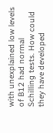with unexplained low levels of B12 had normal Schilling tests. How could they have developed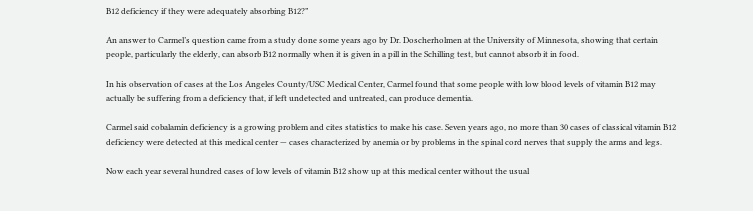B12 deficiency if they were adequately absorbing B12?”

An answer to Carmel’s question came from a study done some years ago by Dr. Doscherholmen at the University of Minnesota, showing that certain people, particularly the elderly, can absorb B12 normally when it is given in a pill in the Schilling test, but cannot absorb it in food.

In his observation of cases at the Los Angeles County/USC Medical Center, Carmel found that some people with low blood levels of vitamin B12 may actually be suffering from a deficiency that, if left undetected and untreated, can produce dementia.

Carmel said cobalamin deficiency is a growing problem and cites statistics to make his case. Seven years ago, no more than 30 cases of classical vitamin B12 deficiency were detected at this medical center — cases characterized by anemia or by problems in the spinal cord nerves that supply the arms and legs.

Now each year several hundred cases of low levels of vitamin B12 show up at this medical center without the usual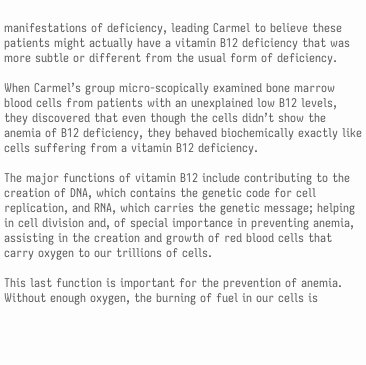manifestations of deficiency, leading Carmel to believe these patients might actually have a vitamin B12 deficiency that was more subtle or different from the usual form of deficiency.

When Carmel’s group micro-scopically examined bone marrow blood cells from patients with an unexplained low B12 levels, they discovered that even though the cells didn’t show the anemia of B12 deficiency, they behaved biochemically exactly like cells suffering from a vitamin B12 deficiency.

The major functions of vitamin B12 include contributing to the creation of DNA, which contains the genetic code for cell replication, and RNA, which carries the genetic message; helping in cell division and, of special importance in preventing anemia, assisting in the creation and growth of red blood cells that carry oxygen to our trillions of cells.

This last function is important for the prevention of anemia. Without enough oxygen, the burning of fuel in our cells is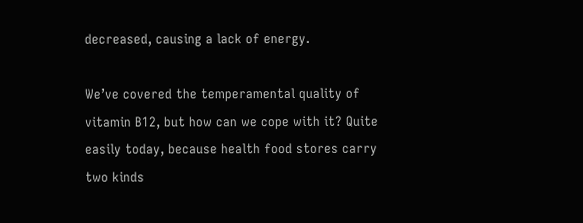decreased, causing a lack of energy.

We’ve covered the temperamental quality of vitamin B12, but how can we cope with it? Quite easily today, because health food stores carry two kinds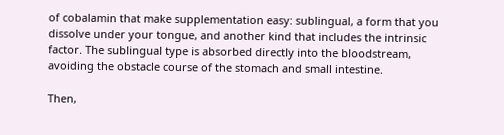of cobalamin that make supplementation easy: sublingual, a form that you dissolve under your tongue, and another kind that includes the intrinsic factor. The sublingual type is absorbed directly into the bloodstream, avoiding the obstacle course of the stomach and small intestine.

Then,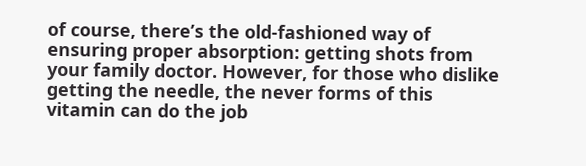of course, there’s the old-fashioned way of ensuring proper absorption: getting shots from your family doctor. However, for those who dislike getting the needle, the never forms of this vitamin can do the job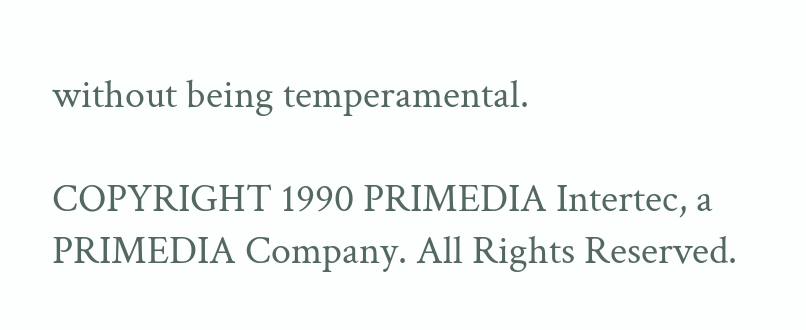without being temperamental.

COPYRIGHT 1990 PRIMEDIA Intertec, a PRIMEDIA Company. All Rights Reserved.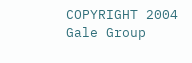COPYRIGHT 2004 Gale Group